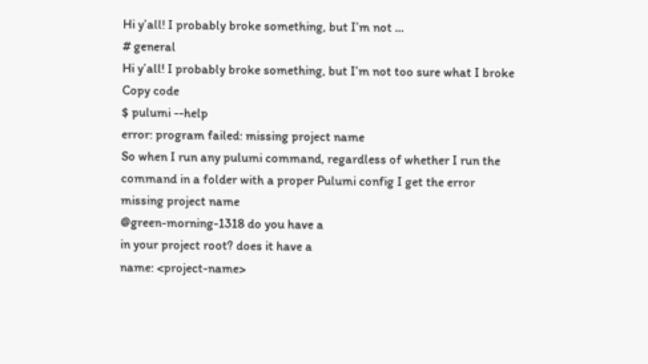Hi y’all! I probably broke something, but I’m not ...
# general
Hi y’all! I probably broke something, but I’m not too sure what I broke
Copy code
$ pulumi --help
error: program failed: missing project name
So when I run any pulumi command, regardless of whether I run the command in a folder with a proper Pulumi config I get the error
missing project name
@green-morning-1318 do you have a
in your project root? does it have a
name: <project-name>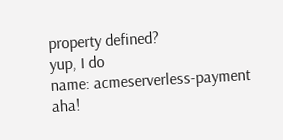property defined?
yup, I do
name: acmeserverless-payment
aha!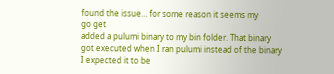found the issue… for some reason it seems my
go get
added a pulumi binary to my bin folder. That binary got executed when I ran pulumi instead of the binary I expected it to be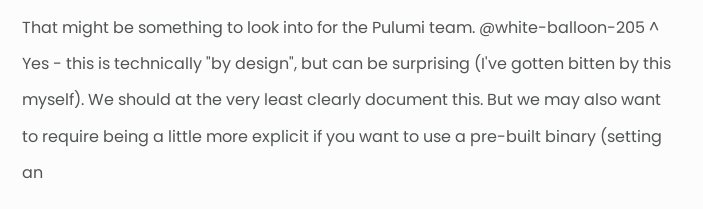That might be something to look into for the Pulumi team. @white-balloon-205 ^
Yes - this is technically "by design", but can be surprising (I've gotten bitten by this myself). We should at the very least clearly document this. But we may also want to require being a little more explicit if you want to use a pre-built binary (setting an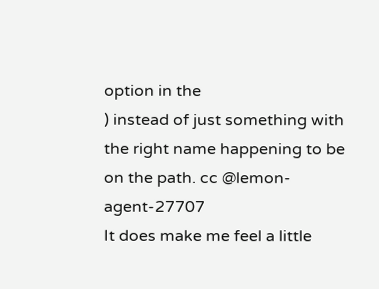option in the
) instead of just something with the right name happening to be on the path. cc @lemon-agent-27707
It does make me feel a little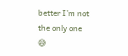better I’m not the only one 😅